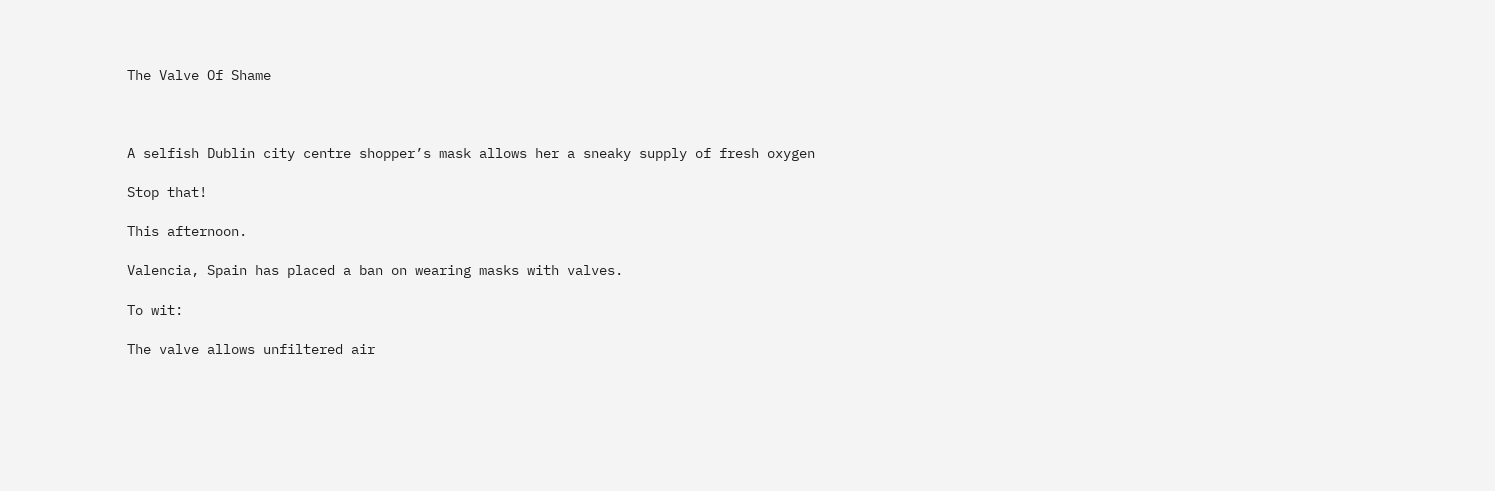The Valve Of Shame



A selfish Dublin city centre shopper’s mask allows her a sneaky supply of fresh oxygen

Stop that!

This afternoon.

Valencia, Spain has placed a ban on wearing masks with valves.

To wit:

The valve allows unfiltered air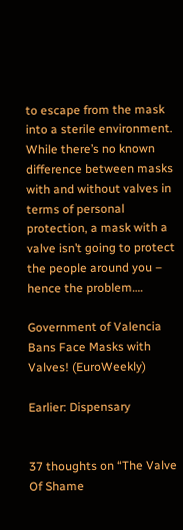to escape from the mask into a sterile environment. While there’s no known difference between masks with and without valves in terms of personal protection, a mask with a valve isn’t going to protect the people around you – hence the problem….

Government of Valencia Bans Face Masks with Valves! (EuroWeekly)

Earlier: Dispensary


37 thoughts on “The Valve Of Shame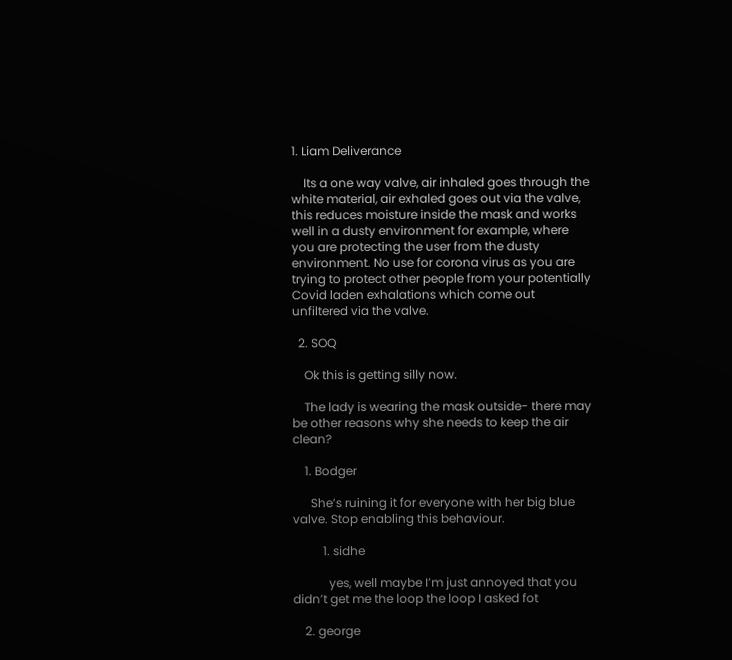1. Liam Deliverance

    Its a one way valve, air inhaled goes through the white material, air exhaled goes out via the valve, this reduces moisture inside the mask and works well in a dusty environment for example, where you are protecting the user from the dusty environment. No use for corona virus as you are trying to protect other people from your potentially Covid laden exhalations which come out unfiltered via the valve.

  2. SOQ

    Ok this is getting silly now.

    The lady is wearing the mask outside- there may be other reasons why she needs to keep the air clean?

    1. Bodger

      She’s ruining it for everyone with her big blue valve. Stop enabling this behaviour.

          1. sidhe

            yes, well maybe I’m just annoyed that you didn’t get me the loop the loop I asked fot

    2. george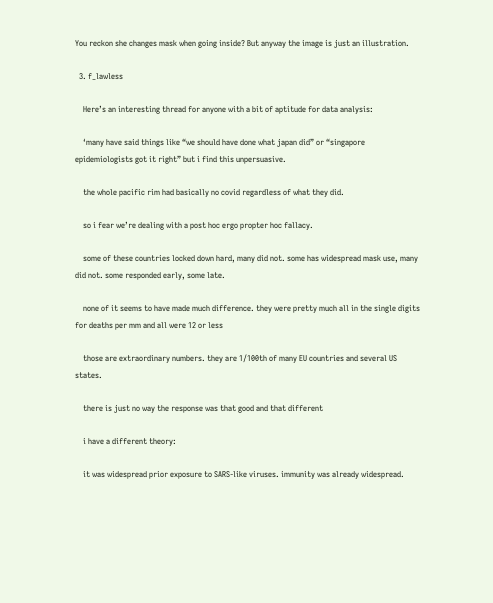You reckon she changes mask when going inside? But anyway the image is just an illustration.

  3. f_lawless

    Here’s an interesting thread for anyone with a bit of aptitude for data analysis:

    ‘many have said things like “we should have done what japan did” or “singapore epidemiologists got it right” but i find this unpersuasive.

    the whole pacific rim had basically no covid regardless of what they did.

    so i fear we’re dealing with a post hoc ergo propter hoc fallacy.

    some of these countries locked down hard, many did not. some has widespread mask use, many did not. some responded early, some late.

    none of it seems to have made much difference. they were pretty much all in the single digits for deaths per mm and all were 12 or less

    those are extraordinary numbers. they are 1/100th of many EU countries and several US states.

    there is just no way the response was that good and that different

    i have a different theory:

    it was widespread prior exposure to SARS-like viruses. immunity was already widespread.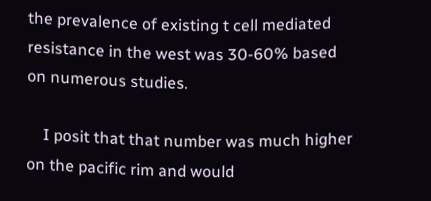the prevalence of existing t cell mediated resistance in the west was 30-60% based on numerous studies.

    I posit that that number was much higher on the pacific rim and would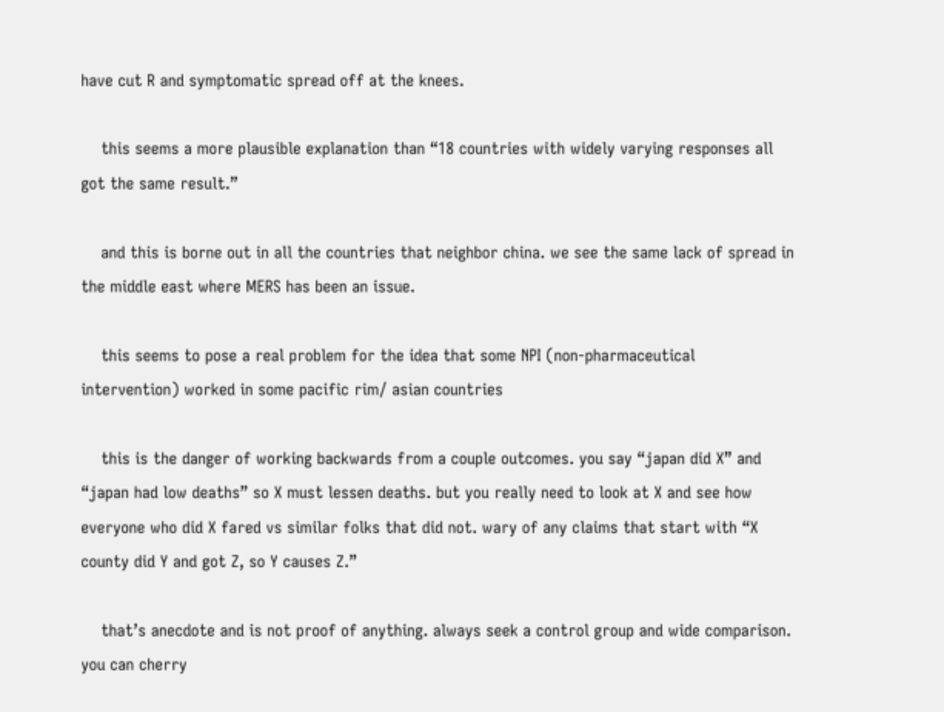have cut R and symptomatic spread off at the knees.

    this seems a more plausible explanation than “18 countries with widely varying responses all got the same result.”

    and this is borne out in all the countries that neighbor china. we see the same lack of spread in the middle east where MERS has been an issue.

    this seems to pose a real problem for the idea that some NPI (non-pharmaceutical intervention) worked in some pacific rim/ asian countries

    this is the danger of working backwards from a couple outcomes. you say “japan did X” and “japan had low deaths” so X must lessen deaths. but you really need to look at X and see how everyone who did X fared vs similar folks that did not. wary of any claims that start with “X county did Y and got Z, so Y causes Z.”

    that’s anecdote and is not proof of anything. always seek a control group and wide comparison. you can cherry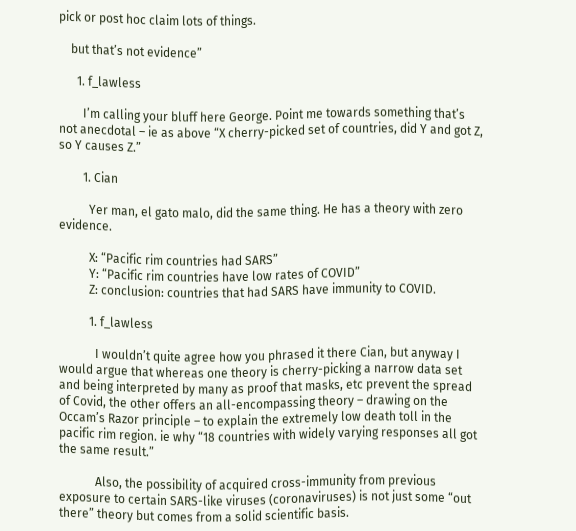pick or post hoc claim lots of things.

    but that’s not evidence”

      1. f_lawless

        I’m calling your bluff here George. Point me towards something that’s not anecdotal – ie as above “X cherry-picked set of countries, did Y and got Z, so Y causes Z.”

        1. Cian

          Yer man, el gato malo, did the same thing. He has a theory with zero evidence.

          X: “Pacific rim countries had SARS”
          Y: “Pacific rim countries have low rates of COVID”
          Z: conclusion: countries that had SARS have immunity to COVID.

          1. f_lawless

            I wouldn’t quite agree how you phrased it there Cian, but anyway I would argue that whereas one theory is cherry-picking a narrow data set and being interpreted by many as proof that masks, etc prevent the spread of Covid, the other offers an all-encompassing theory – drawing on the Occam’s Razor principle – to explain the extremely low death toll in the pacific rim region. ie why “18 countries with widely varying responses all got the same result.”

            Also, the possibility of acquired cross-immunity from previous exposure to certain SARS-like viruses (coronaviruses) is not just some “out there” theory but comes from a solid scientific basis.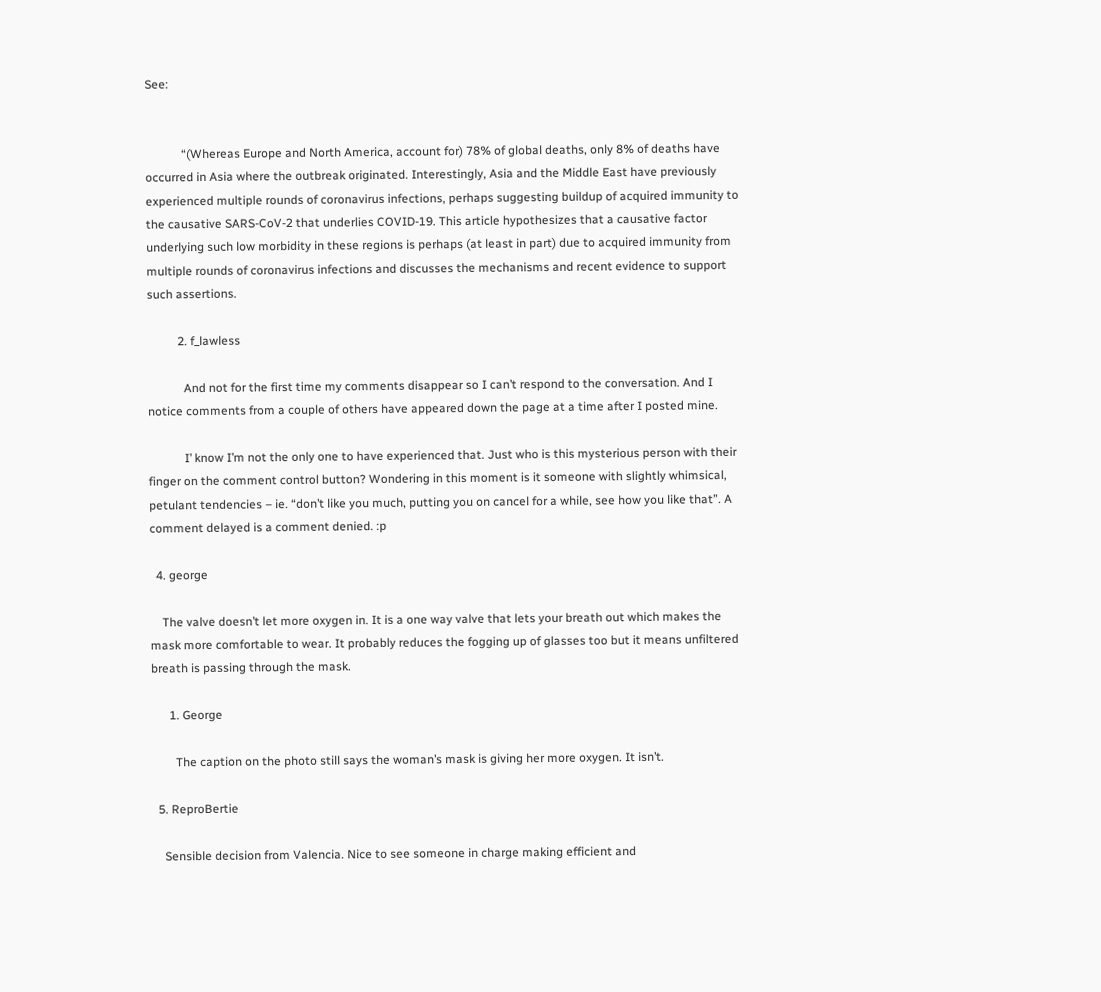See:


            “(Whereas Europe and North America, account for) 78% of global deaths, only 8% of deaths have occurred in Asia where the outbreak originated. Interestingly, Asia and the Middle East have previously experienced multiple rounds of coronavirus infections, perhaps suggesting buildup of acquired immunity to the causative SARS-CoV-2 that underlies COVID-19. This article hypothesizes that a causative factor underlying such low morbidity in these regions is perhaps (at least in part) due to acquired immunity from multiple rounds of coronavirus infections and discusses the mechanisms and recent evidence to support such assertions.

          2. f_lawless

            And not for the first time my comments disappear so I can’t respond to the conversation. And I notice comments from a couple of others have appeared down the page at a time after I posted mine.

            I’ know I’m not the only one to have experienced that. Just who is this mysterious person with their finger on the comment control button? Wondering in this moment is it someone with slightly whimsical, petulant tendencies – ie. “don’t like you much, putting you on cancel for a while, see how you like that”. A comment delayed is a comment denied. :p

  4. george

    The valve doesn’t let more oxygen in. It is a one way valve that lets your breath out which makes the mask more comfortable to wear. It probably reduces the fogging up of glasses too but it means unfiltered breath is passing through the mask.

      1. George

        The caption on the photo still says the woman’s mask is giving her more oxygen. It isn’t.

  5. ReproBertie

    Sensible decision from Valencia. Nice to see someone in charge making efficient and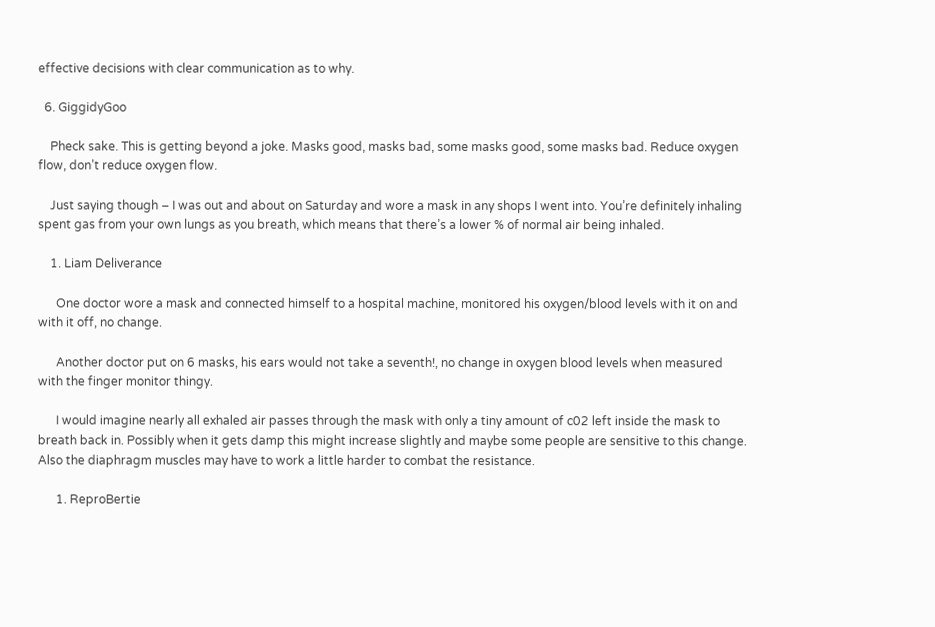effective decisions with clear communication as to why.

  6. GiggidyGoo

    Pheck sake. This is getting beyond a joke. Masks good, masks bad, some masks good, some masks bad. Reduce oxygen flow, don’t reduce oxygen flow.

    Just saying though – I was out and about on Saturday and wore a mask in any shops I went into. You’re definitely inhaling spent gas from your own lungs as you breath, which means that there’s a lower % of normal air being inhaled.

    1. Liam Deliverance

      One doctor wore a mask and connected himself to a hospital machine, monitored his oxygen/blood levels with it on and with it off, no change.

      Another doctor put on 6 masks, his ears would not take a seventh!, no change in oxygen blood levels when measured with the finger monitor thingy.

      I would imagine nearly all exhaled air passes through the mask with only a tiny amount of c02 left inside the mask to breath back in. Possibly when it gets damp this might increase slightly and maybe some people are sensitive to this change. Also the diaphragm muscles may have to work a little harder to combat the resistance.

      1. ReproBertie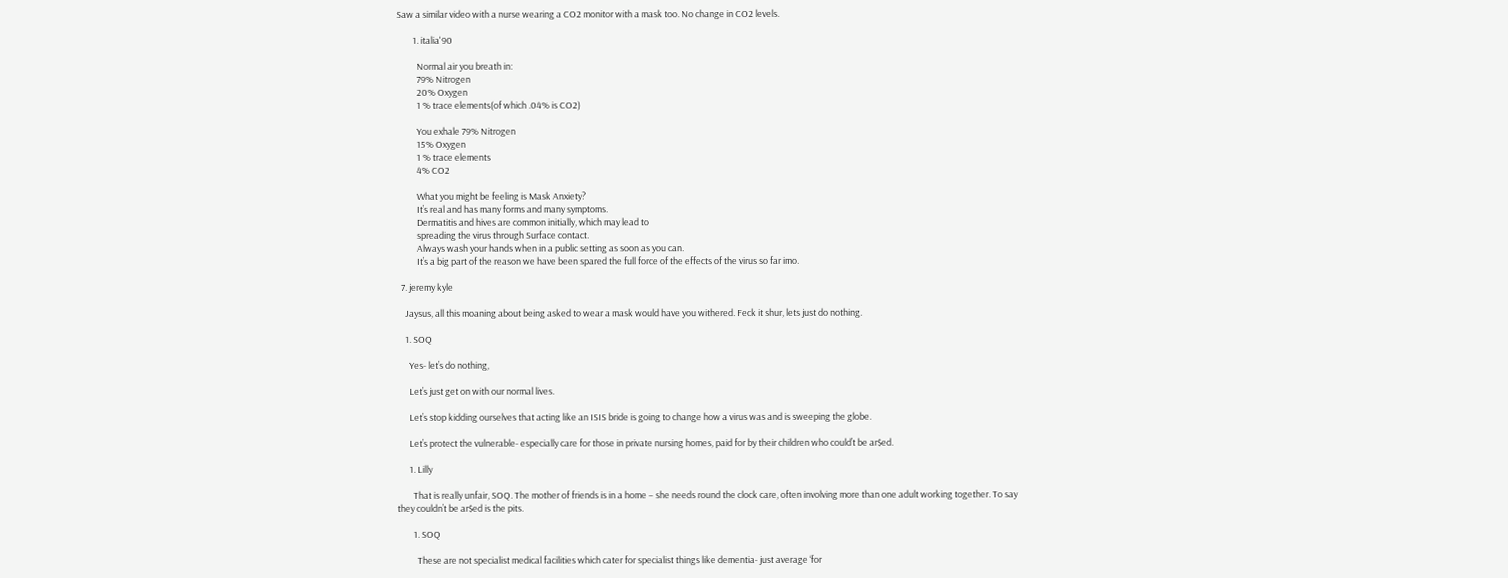Saw a similar video with a nurse wearing a CO2 monitor with a mask too. No change in CO2 levels.

        1. italia'90

          Normal air you breath in:
          79% Nitrogen
          20% Oxygen
          1 % trace elements(of which .04% is CO2)

          You exhale 79% Nitrogen
          15% Oxygen
          1 % trace elements
          4% CO2

          What you might be feeling is Mask Anxiety?
          It’s real and has many forms and many symptoms.
          Dermatitis and hives are common initially, which may lead to
          spreading the virus through Surface contact.
          Always wash your hands when in a public setting as soon as you can.
          It’s a big part of the reason we have been spared the full force of the effects of the virus so far imo.

  7. jeremy kyle

    Jaysus, all this moaning about being asked to wear a mask would have you withered. Feck it shur, lets just do nothing.

    1. SOQ

      Yes- let’s do nothing,

      Let’s just get on with our normal lives.

      Let’s stop kidding ourselves that acting like an ISIS bride is going to change how a virus was and is sweeping the globe.

      Let’s protect the vulnerable- especially care for those in private nursing homes, paid for by their children who could’t be ar$ed.

      1. Lilly

        That is really unfair, SOQ. The mother of friends is in a home – she needs round the clock care, often involving more than one adult working together. To say they couldn’t be ar$ed is the pits.

        1. SOQ

          These are not specialist medical facilities which cater for specialist things like dementia- just average ‘for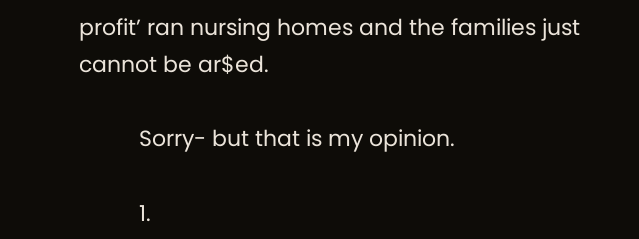profit’ ran nursing homes and the families just cannot be ar$ed.

          Sorry- but that is my opinion.

          1.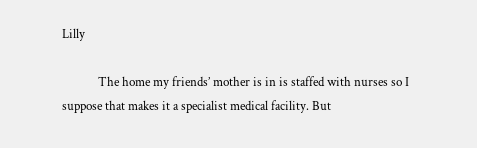Lilly

            The home my friends’ mother is in is staffed with nurses so I suppose that makes it a specialist medical facility. But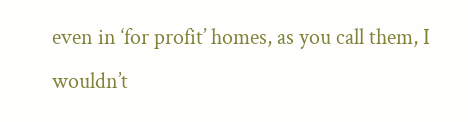even in ‘for profit’ homes, as you call them, I wouldn’t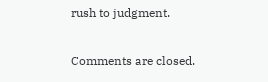rush to judgment.

Comments are closed.